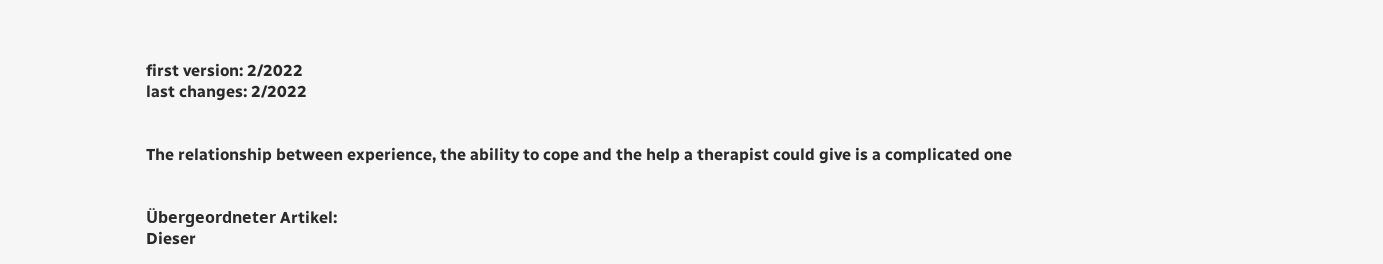first version: 2/2022
last changes: 2/2022


The relationship between experience, the ability to cope and the help a therapist could give is a complicated one


Übergeordneter Artikel:
Dieser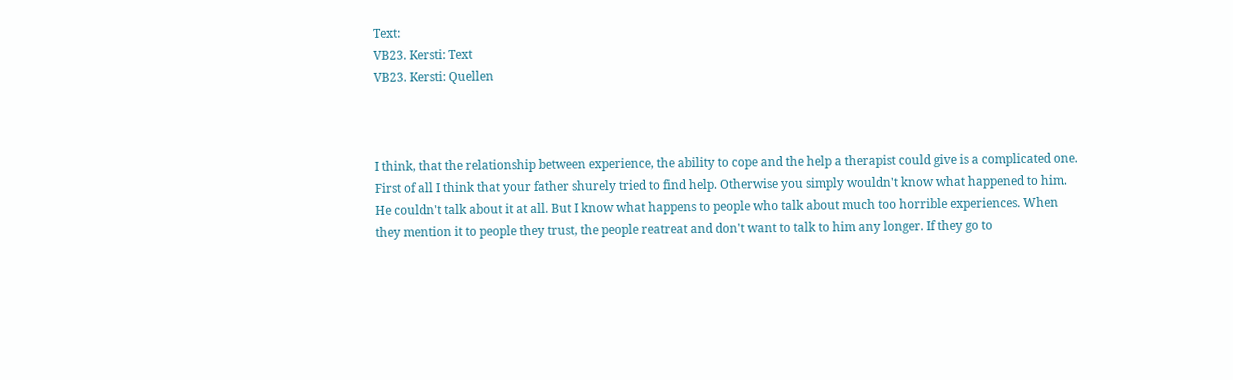Text:
VB23. Kersti: Text
VB23. Kersti: Quellen



I think, that the relationship between experience, the ability to cope and the help a therapist could give is a complicated one. First of all I think that your father shurely tried to find help. Otherwise you simply wouldn't know what happened to him. He couldn't talk about it at all. But I know what happens to people who talk about much too horrible experiences. When they mention it to people they trust, the people reatreat and don't want to talk to him any longer. If they go to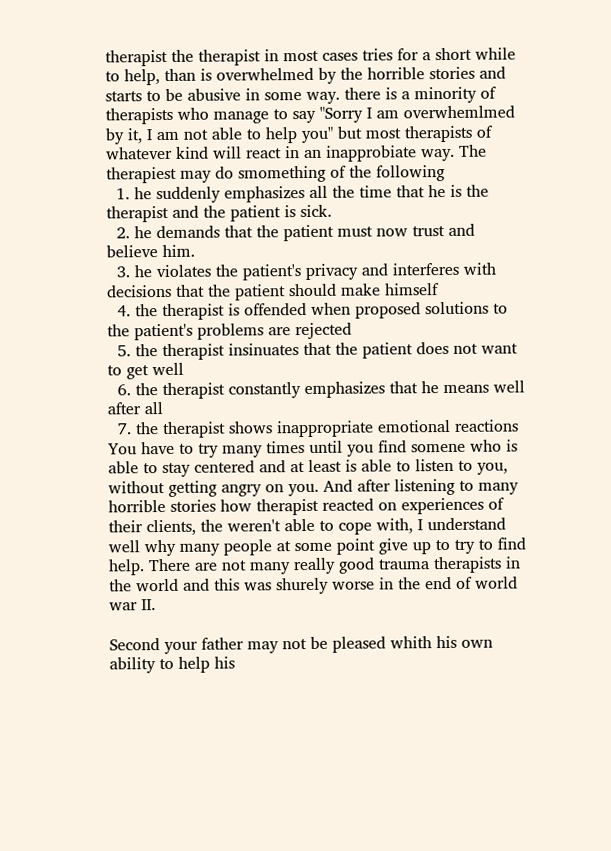therapist the therapist in most cases tries for a short while to help, than is overwhelmed by the horrible stories and starts to be abusive in some way. there is a minority of therapists who manage to say "Sorry I am overwhemlmed by it, I am not able to help you" but most therapists of whatever kind will react in an inapprobiate way. The therapiest may do smomething of the following
  1. he suddenly emphasizes all the time that he is the therapist and the patient is sick.
  2. he demands that the patient must now trust and believe him.
  3. he violates the patient's privacy and interferes with decisions that the patient should make himself
  4. the therapist is offended when proposed solutions to the patient's problems are rejected
  5. the therapist insinuates that the patient does not want to get well
  6. the therapist constantly emphasizes that he means well after all
  7. the therapist shows inappropriate emotional reactions
You have to try many times until you find somene who is able to stay centered and at least is able to listen to you, without getting angry on you. And after listening to many horrible stories how therapist reacted on experiences of their clients, the weren't able to cope with, I understand well why many people at some point give up to try to find help. There are not many really good trauma therapists in the world and this was shurely worse in the end of world war II.

Second your father may not be pleased whith his own ability to help his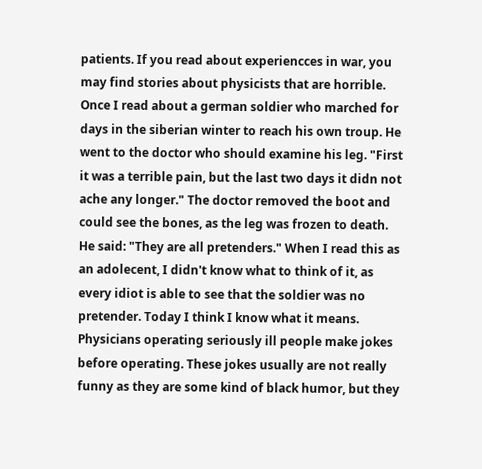patients. If you read about experiencces in war, you may find stories about physicists that are horrible. Once I read about a german soldier who marched for days in the siberian winter to reach his own troup. He went to the doctor who should examine his leg. "First it was a terrible pain, but the last two days it didn not ache any longer." The doctor removed the boot and could see the bones, as the leg was frozen to death. He said: "They are all pretenders." When I read this as an adolecent, I didn't know what to think of it, as every idiot is able to see that the soldier was no pretender. Today I think I know what it means. Physicians operating seriously ill people make jokes before operating. These jokes usually are not really funny as they are some kind of black humor, but they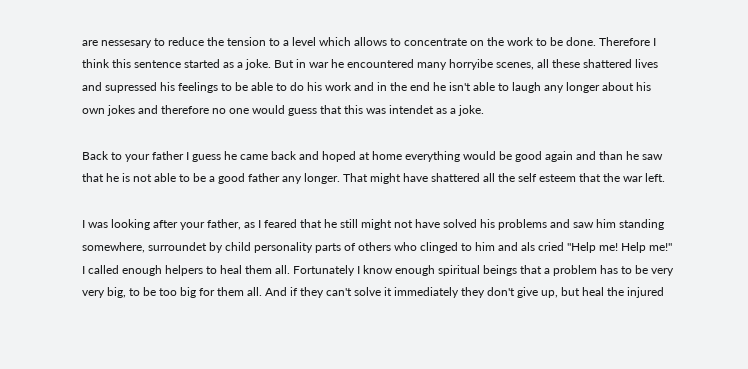are nessesary to reduce the tension to a level which allows to concentrate on the work to be done. Therefore I think this sentence started as a joke. But in war he encountered many horryibe scenes, all these shattered lives and supressed his feelings to be able to do his work and in the end he isn't able to laugh any longer about his own jokes and therefore no one would guess that this was intendet as a joke.

Back to your father I guess he came back and hoped at home everything would be good again and than he saw that he is not able to be a good father any longer. That might have shattered all the self esteem that the war left.

I was looking after your father, as I feared that he still might not have solved his problems and saw him standing somewhere, surroundet by child personality parts of others who clinged to him and als cried "Help me! Help me!" I called enough helpers to heal them all. Fortunately I know enough spiritual beings that a problem has to be very very big, to be too big for them all. And if they can't solve it immediately they don't give up, but heal the injured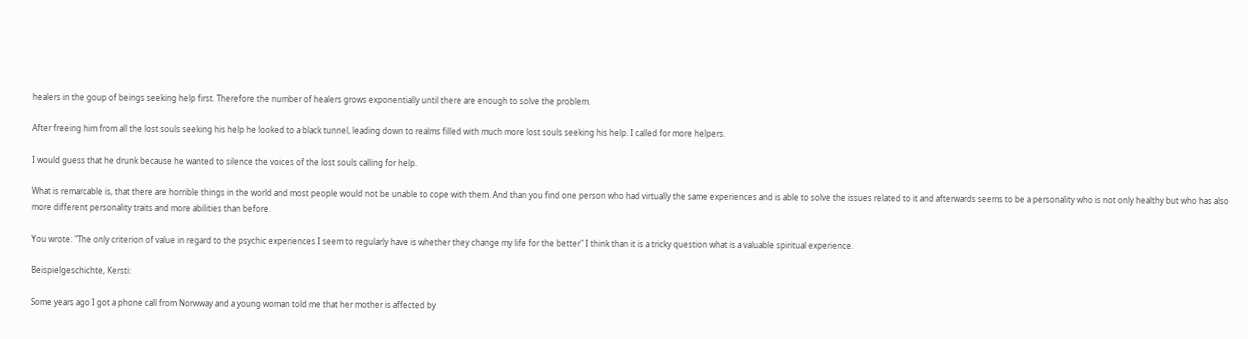healers in the goup of beings seeking help first. Therefore the number of healers grows exponentially until there are enough to solve the problem.

After freeing him from all the lost souls seeking his help he looked to a black tunnel, leading down to realms filled with much more lost souls seeking his help. I called for more helpers.

I would guess that he drunk because he wanted to silence the voices of the lost souls calling for help.

What is remarcable is, that there are horrible things in the world and most people would not be unable to cope with them. And than you find one person who had virtually the same experiences and is able to solve the issues related to it and afterwards seems to be a personality who is not only healthy but who has also more different personality traits and more abilities than before.

You wrote: "The only criterion of value in regard to the psychic experiences I seem to regularly have is whether they change my life for the better" I think than it is a tricky question what is a valuable spiritual experience.

Beispielgeschichte, Kersti:

Some years ago I got a phone call from Norwway and a young woman told me that her mother is affected by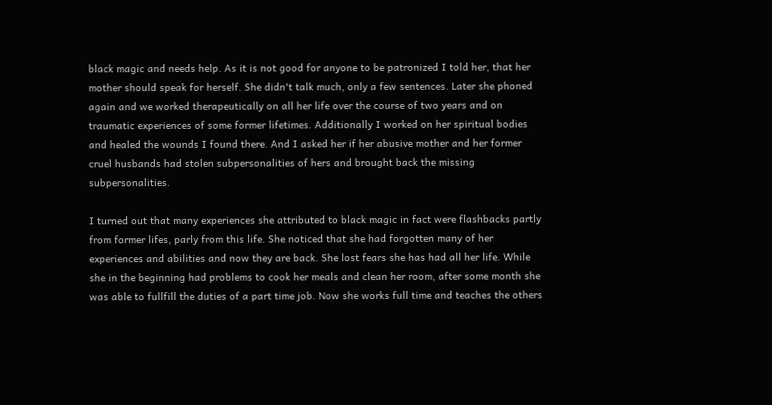black magic and needs help. As it is not good for anyone to be patronized I told her, that her mother should speak for herself. She didn't talk much, only a few sentences. Later she phoned again and we worked therapeutically on all her life over the course of two years and on traumatic experiences of some former lifetimes. Additionally I worked on her spiritual bodies and healed the wounds I found there. And I asked her if her abusive mother and her former cruel husbands had stolen subpersonalities of hers and brought back the missing subpersonalities.

I turned out that many experiences she attributed to black magic in fact were flashbacks partly from former lifes, parly from this life. She noticed that she had forgotten many of her experiences and abilities and now they are back. She lost fears she has had all her life. While she in the beginning had problems to cook her meals and clean her room, after some month she was able to fullfill the duties of a part time job. Now she works full time and teaches the others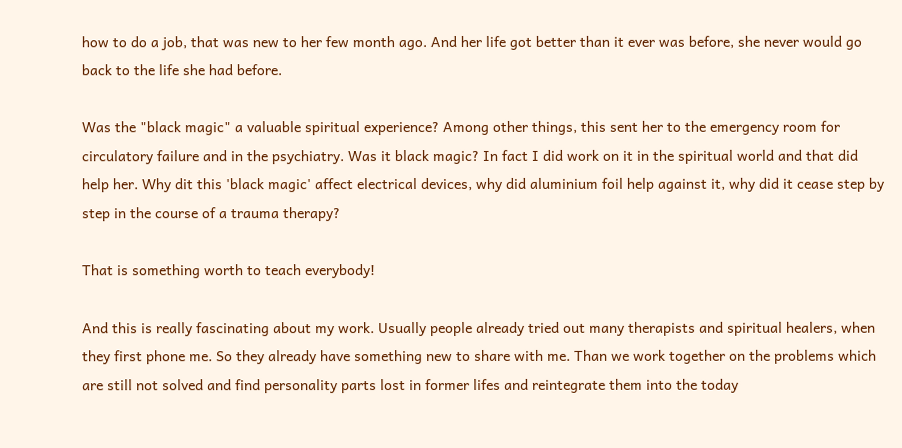how to do a job, that was new to her few month ago. And her life got better than it ever was before, she never would go back to the life she had before.

Was the "black magic" a valuable spiritual experience? Among other things, this sent her to the emergency room for circulatory failure and in the psychiatry. Was it black magic? In fact I did work on it in the spiritual world and that did help her. Why dit this 'black magic' affect electrical devices, why did aluminium foil help against it, why did it cease step by step in the course of a trauma therapy?

That is something worth to teach everybody!

And this is really fascinating about my work. Usually people already tried out many therapists and spiritual healers, when they first phone me. So they already have something new to share with me. Than we work together on the problems which are still not solved and find personality parts lost in former lifes and reintegrate them into the today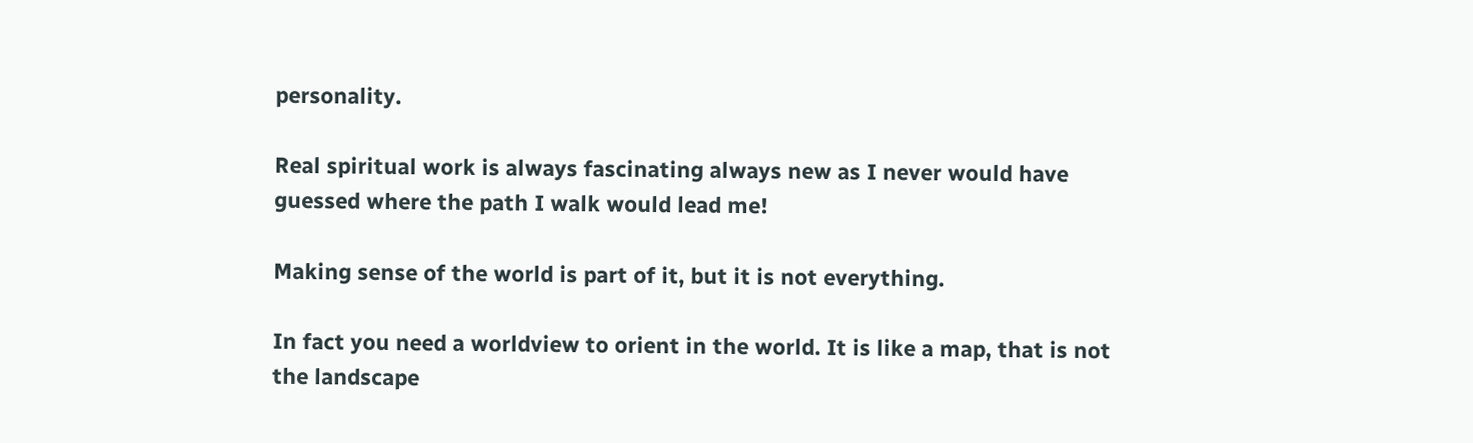personality.

Real spiritual work is always fascinating always new as I never would have guessed where the path I walk would lead me!

Making sense of the world is part of it, but it is not everything.

In fact you need a worldview to orient in the world. It is like a map, that is not the landscape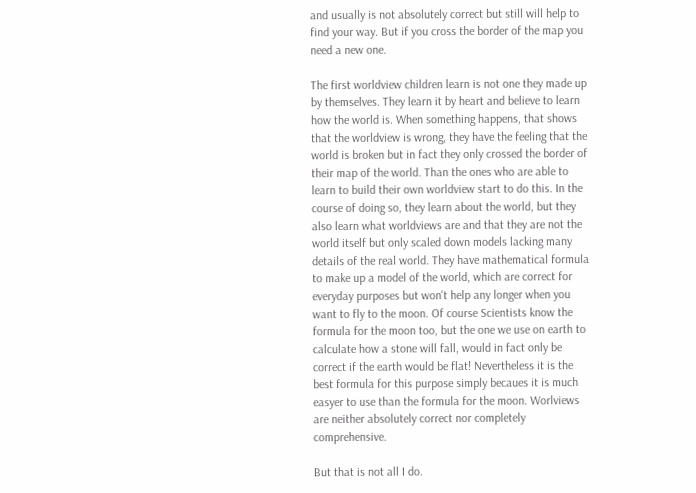and usually is not absolutely correct but still will help to find your way. But if you cross the border of the map you need a new one.

The first worldview children learn is not one they made up by themselves. They learn it by heart and believe to learn how the world is. When something happens, that shows that the worldview is wrong, they have the feeling that the world is broken but in fact they only crossed the border of their map of the world. Than the ones who are able to learn to build their own worldview start to do this. In the course of doing so, they learn about the world, but they also learn what worldviews are and that they are not the world itself but only scaled down models lacking many details of the real world. They have mathematical formula to make up a model of the world, which are correct for everyday purposes but won't help any longer when you want to fly to the moon. Of course Scientists know the formula for the moon too, but the one we use on earth to calculate how a stone will fall, would in fact only be correct if the earth would be flat! Nevertheless it is the best formula for this purpose simply becaues it is much easyer to use than the formula for the moon. Worlviews are neither absolutely correct nor completely comprehensive.

But that is not all I do.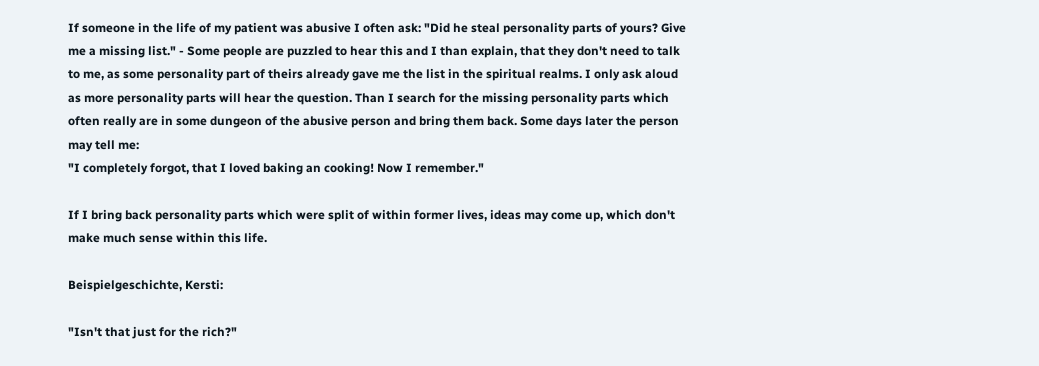If someone in the life of my patient was abusive I often ask: "Did he steal personality parts of yours? Give me a missing list." - Some people are puzzled to hear this and I than explain, that they don't need to talk to me, as some personality part of theirs already gave me the list in the spiritual realms. I only ask aloud as more personality parts will hear the question. Than I search for the missing personality parts which often really are in some dungeon of the abusive person and bring them back. Some days later the person may tell me:
"I completely forgot, that I loved baking an cooking! Now I remember."

If I bring back personality parts which were split of within former lives, ideas may come up, which don't make much sense within this life.

Beispielgeschichte, Kersti:

"Isn't that just for the rich?"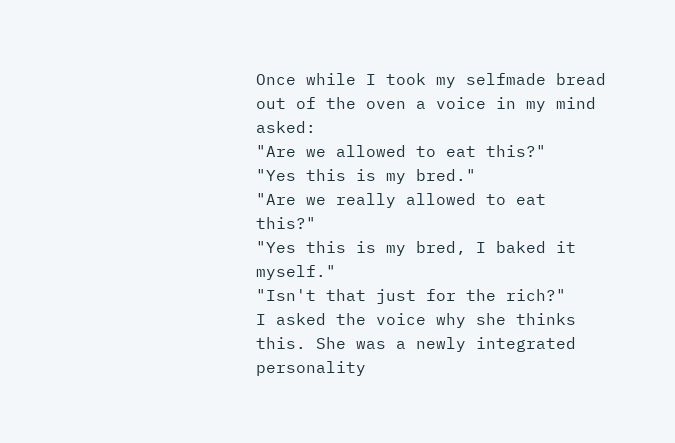Once while I took my selfmade bread out of the oven a voice in my mind asked:
"Are we allowed to eat this?"
"Yes this is my bred."
"Are we really allowed to eat this?"
"Yes this is my bred, I baked it myself."
"Isn't that just for the rich?"
I asked the voice why she thinks this. She was a newly integrated personality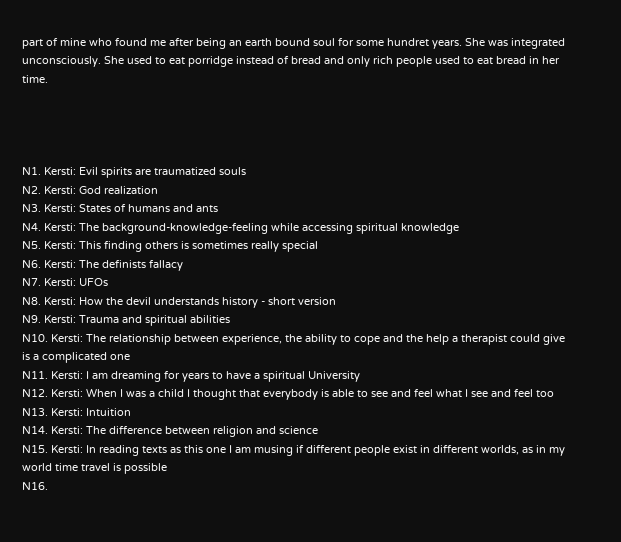part of mine who found me after being an earth bound soul for some hundret years. She was integrated unconsciously. She used to eat porridge instead of bread and only rich people used to eat bread in her time.




N1. Kersti: Evil spirits are traumatized souls
N2. Kersti: God realization
N3. Kersti: States of humans and ants
N4. Kersti: The background-knowledge-feeling while accessing spiritual knowledge
N5. Kersti: This finding others is sometimes really special
N6. Kersti: The definists fallacy
N7. Kersti: UFOs
N8. Kersti: How the devil understands history - short version
N9. Kersti: Trauma and spiritual abilities
N10. Kersti: The relationship between experience, the ability to cope and the help a therapist could give is a complicated one
N11. Kersti: I am dreaming for years to have a spiritual University
N12. Kersti: When I was a child I thought that everybody is able to see and feel what I see and feel too
N13. Kersti: Intuition
N14. Kersti: The difference between religion and science
N15. Kersti: In reading texts as this one I am musing if different people exist in different worlds, as in my world time travel is possible
N16.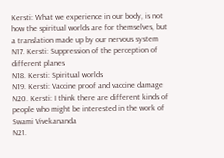Kersti: What we experience in our body, is not how the spiritual worlds are for themselves, but a translation made up by our nervous system
N17. Kersti: Suppression of the perception of different planes
N18. Kersti: Spiritual worlds
N19. Kersti: Vaccine proof and vaccine damage
N20. Kersti: I think there are different kinds of people who might be interested in the work of Swami Vivekananda
N21.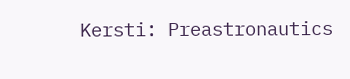Kersti: Preastronautics